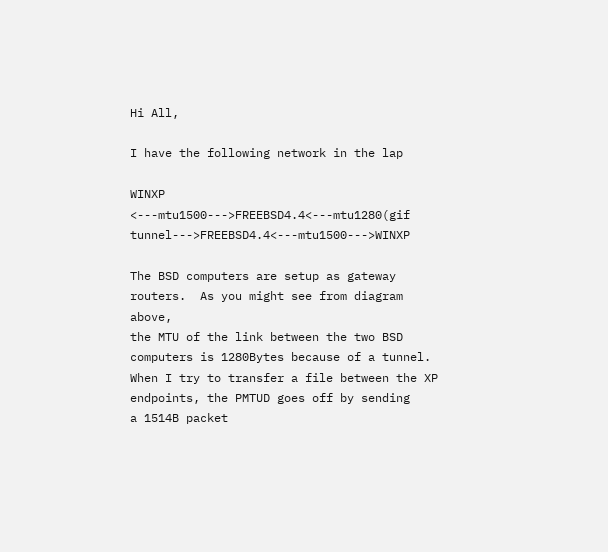Hi All,

I have the following network in the lap

WINXP <---mtu1500--->FREEBSD4.4<---mtu1280(gif tunnel--->FREEBSD4.4<---mtu1500--->WINXP

The BSD computers are setup as gateway routers.  As you might see from diagram above,
the MTU of the link between the two BSD computers is 1280Bytes because of a tunnel.
When I try to transfer a file between the XP endpoints, the PMTUD goes off by sending
a 1514B packet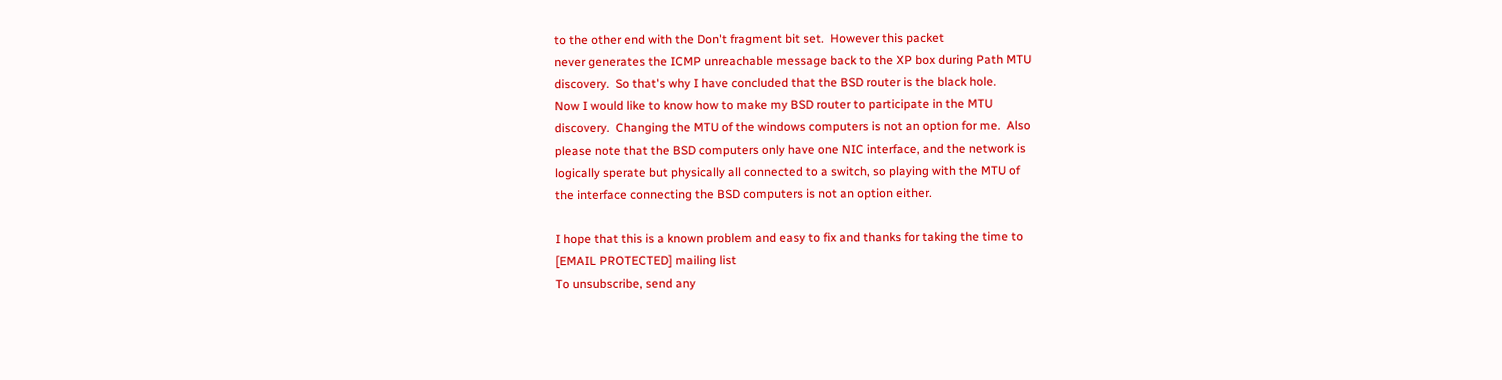to the other end with the Don't fragment bit set.  However this packet
never generates the ICMP unreachable message back to the XP box during Path MTU
discovery.  So that's why I have concluded that the BSD router is the black hole.
Now I would like to know how to make my BSD router to participate in the MTU
discovery.  Changing the MTU of the windows computers is not an option for me.  Also
please note that the BSD computers only have one NIC interface, and the network is
logically sperate but physically all connected to a switch, so playing with the MTU of
the interface connecting the BSD computers is not an option either.

I hope that this is a known problem and easy to fix and thanks for taking the time to
[EMAIL PROTECTED] mailing list
To unsubscribe, send any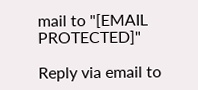mail to "[EMAIL PROTECTED]"

Reply via email to